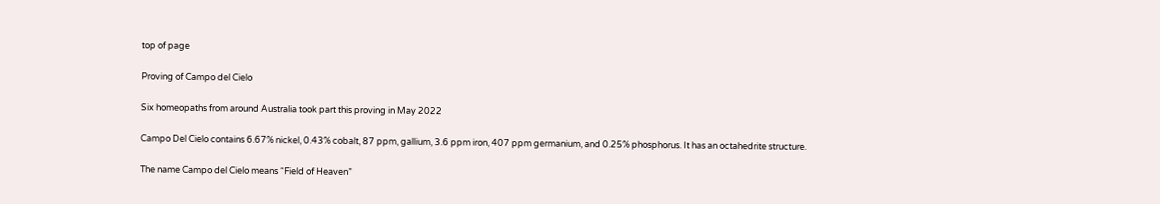top of page

Proving of Campo del Cielo

Six homeopaths from around Australia took part this proving in May 2022

Campo Del Cielo contains 6.67% nickel, 0.43% cobalt, 87 ppm, gallium, 3.6 ppm iron, 407 ppm germanium, and 0.25% phosphorus. It has an octahedrite structure.

The name Campo del Cielo means “Field of Heaven”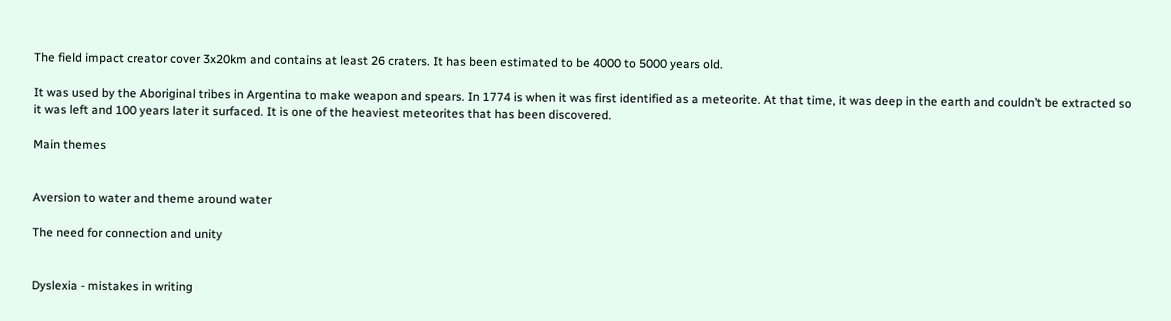The field impact creator cover 3x20km and contains at least 26 craters. It has been estimated to be 4000 to 5000 years old.

It was used by the Aboriginal tribes in Argentina to make weapon and spears. In 1774 is when it was first identified as a meteorite. At that time, it was deep in the earth and couldn’t be extracted so it was left and 100 years later it surfaced. It is one of the heaviest meteorites that has been discovered.

Main themes


Aversion to water and theme around water

The need for connection and unity


Dyslexia - mistakes in writing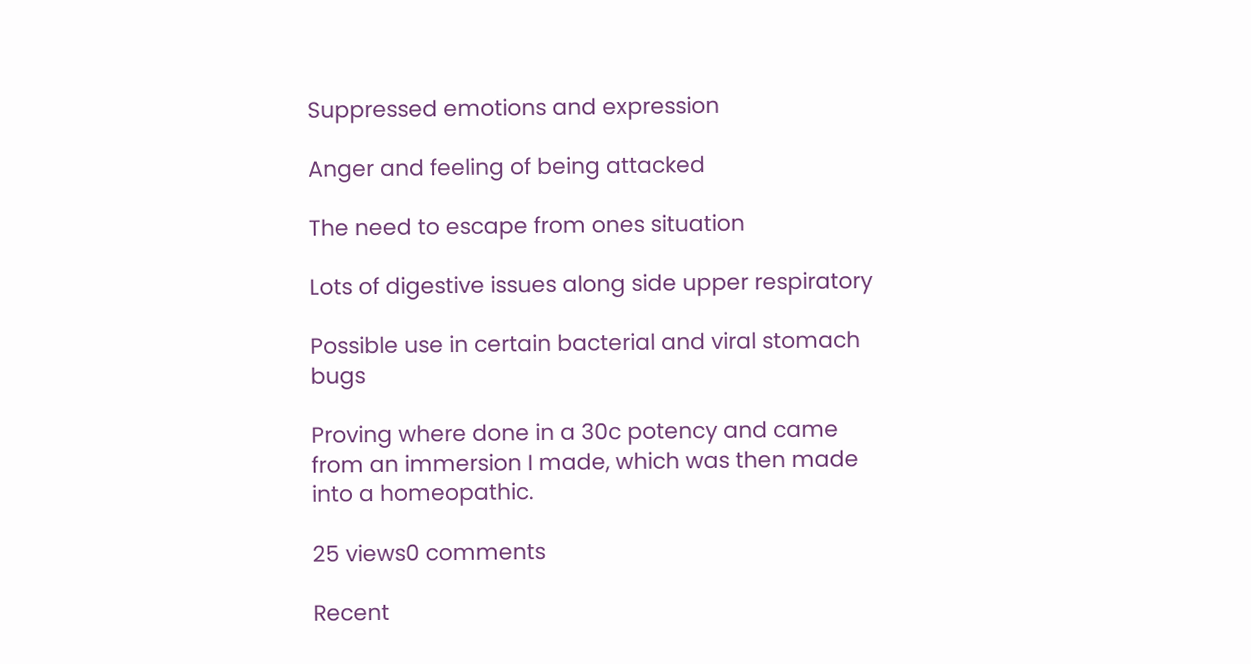Suppressed emotions and expression

Anger and feeling of being attacked

The need to escape from ones situation

Lots of digestive issues along side upper respiratory

Possible use in certain bacterial and viral stomach bugs

Proving where done in a 30c potency and came from an immersion I made, which was then made into a homeopathic.

25 views0 comments

Recent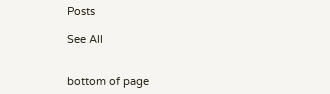Posts

See All


bottom of page